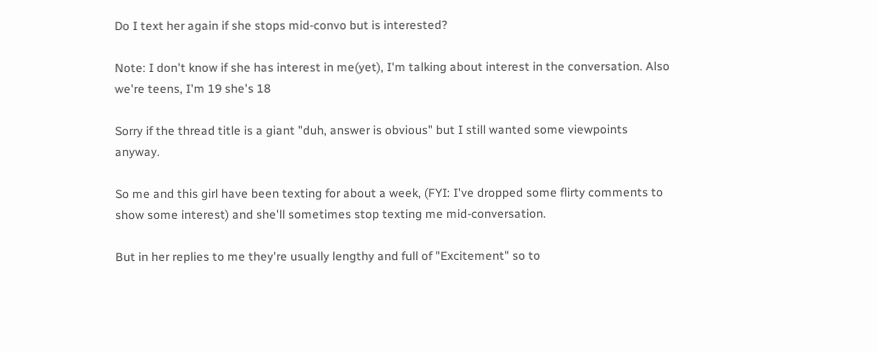Do I text her again if she stops mid-convo but is interested?

Note: I don't know if she has interest in me(yet), I'm talking about interest in the conversation. Also we're teens, I'm 19 she's 18

Sorry if the thread title is a giant "duh, answer is obvious" but I still wanted some viewpoints anyway.

So me and this girl have been texting for about a week, (FYI: I've dropped some flirty comments to show some interest) and she'll sometimes stop texting me mid-conversation.

But in her replies to me they're usually lengthy and full of "Excitement" so to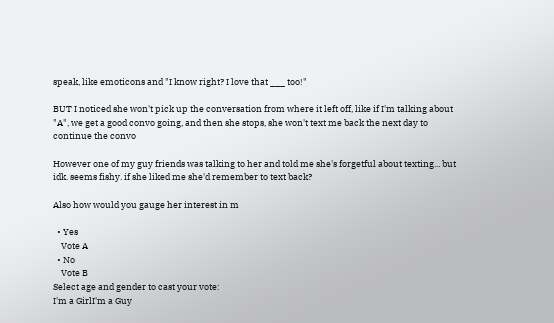speak, like emoticons and "I know right? I love that ___ too!"

BUT I noticed she won't pick up the conversation from where it left off, like if I'm talking about "A", we get a good convo going, and then she stops, she won't text me back the next day to continue the convo

However one of my guy friends was talking to her and told me she's forgetful about texting... but idk. seems fishy. if she liked me she'd remember to text back?

Also how would you gauge her interest in m

  • Yes
    Vote A
  • No
    Vote B
Select age and gender to cast your vote:
I'm a GirlI'm a Guy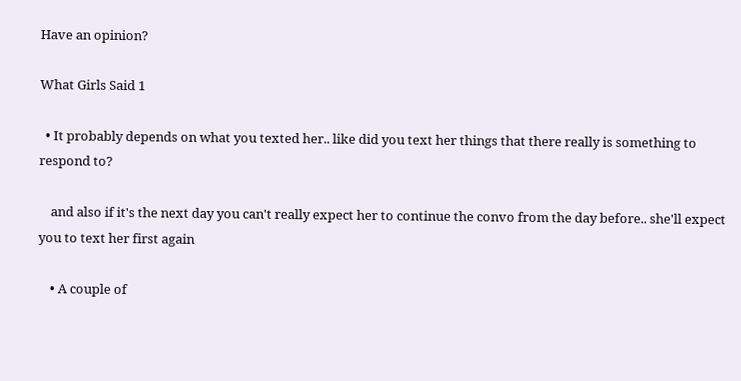Have an opinion?

What Girls Said 1

  • It probably depends on what you texted her.. like did you text her things that there really is something to respond to?

    and also if it's the next day you can't really expect her to continue the convo from the day before.. she'll expect you to text her first again

    • A couple of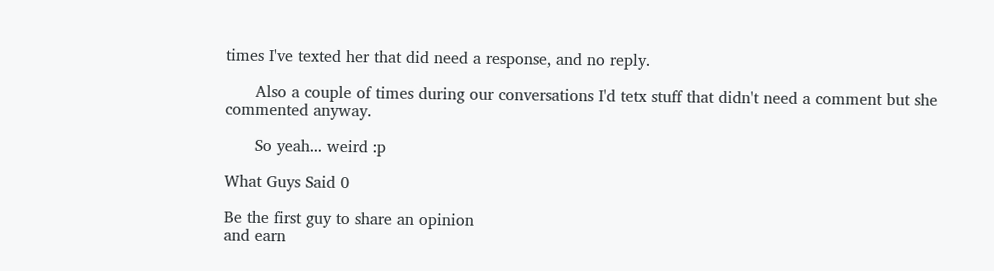times I've texted her that did need a response, and no reply.

      Also a couple of times during our conversations I'd tetx stuff that didn't need a comment but she commented anyway.

      So yeah... weird :p

What Guys Said 0

Be the first guy to share an opinion
and earn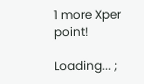1 more Xper point!

Loading... ;